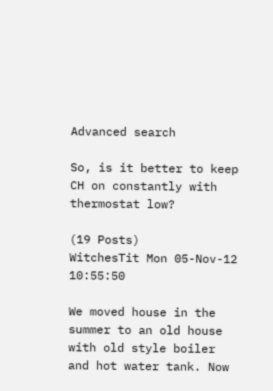Advanced search

So, is it better to keep CH on constantly with thermostat low?

(19 Posts)
WitchesTit Mon 05-Nov-12 10:55:50

We moved house in the summer to an old house with old style boiler and hot water tank. Now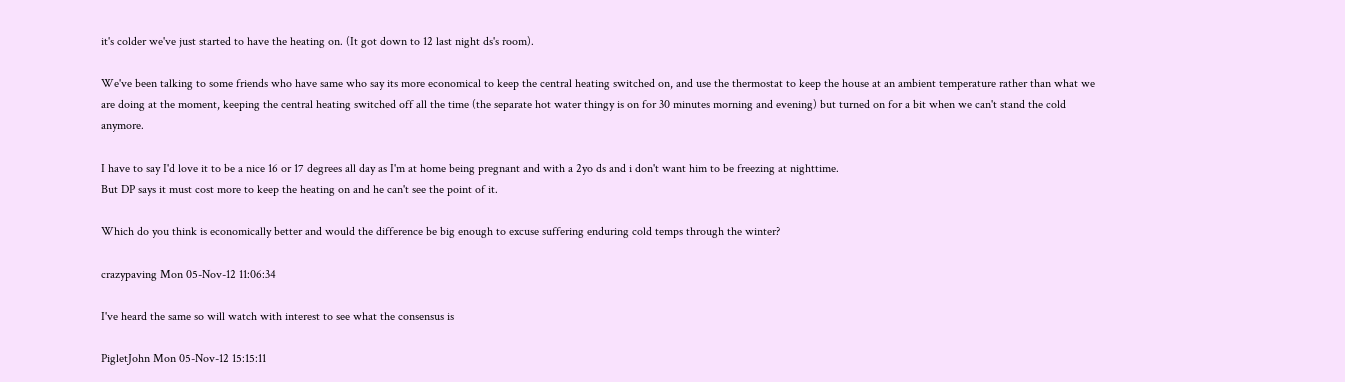it's colder we've just started to have the heating on. (It got down to 12 last night ds's room).

We've been talking to some friends who have same who say its more economical to keep the central heating switched on, and use the thermostat to keep the house at an ambient temperature rather than what we are doing at the moment, keeping the central heating switched off all the time (the separate hot water thingy is on for 30 minutes morning and evening) but turned on for a bit when we can't stand the cold anymore.

I have to say I'd love it to be a nice 16 or 17 degrees all day as I'm at home being pregnant and with a 2yo ds and i don't want him to be freezing at nighttime.
But DP says it must cost more to keep the heating on and he can't see the point of it.

Which do you think is economically better and would the difference be big enough to excuse suffering enduring cold temps through the winter?

crazypaving Mon 05-Nov-12 11:06:34

I've heard the same so will watch with interest to see what the consensus is

PigletJohn Mon 05-Nov-12 15:15:11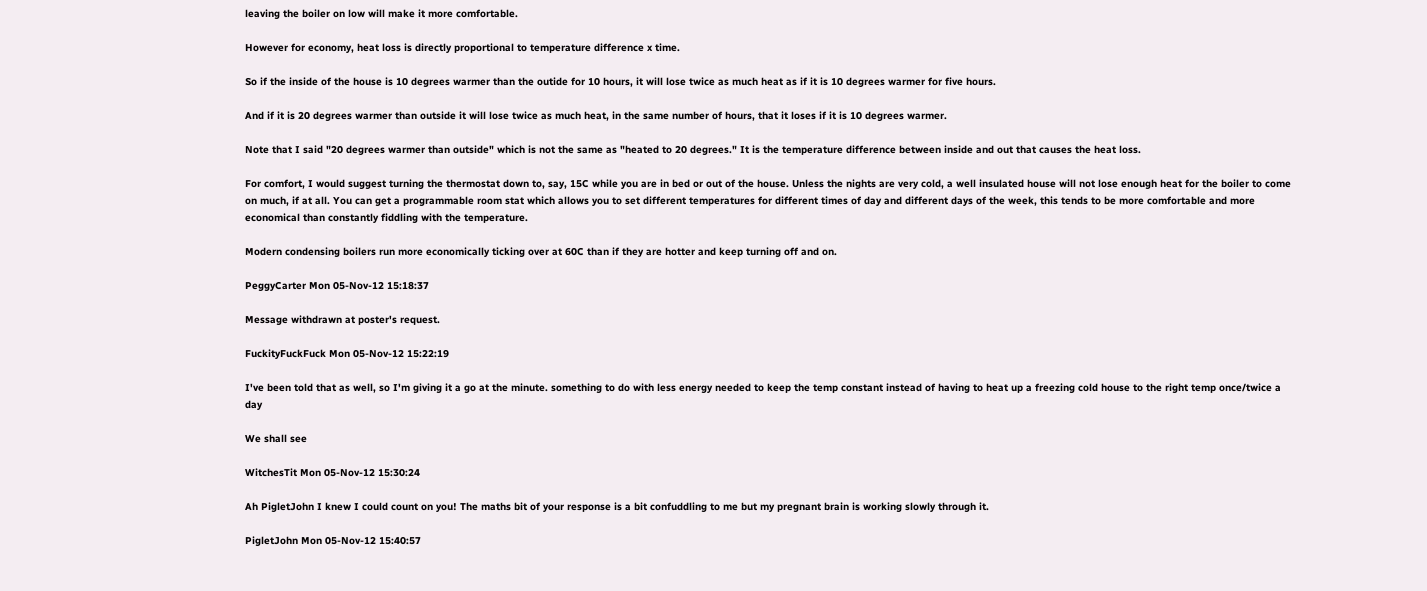leaving the boiler on low will make it more comfortable.

However for economy, heat loss is directly proportional to temperature difference x time.

So if the inside of the house is 10 degrees warmer than the outide for 10 hours, it will lose twice as much heat as if it is 10 degrees warmer for five hours.

And if it is 20 degrees warmer than outside it will lose twice as much heat, in the same number of hours, that it loses if it is 10 degrees warmer.

Note that I said "20 degrees warmer than outside" which is not the same as "heated to 20 degrees." It is the temperature difference between inside and out that causes the heat loss.

For comfort, I would suggest turning the thermostat down to, say, 15C while you are in bed or out of the house. Unless the nights are very cold, a well insulated house will not lose enough heat for the boiler to come on much, if at all. You can get a programmable room stat which allows you to set different temperatures for different times of day and different days of the week, this tends to be more comfortable and more economical than constantly fiddling with the temperature.

Modern condensing boilers run more economically ticking over at 60C than if they are hotter and keep turning off and on.

PeggyCarter Mon 05-Nov-12 15:18:37

Message withdrawn at poster's request.

FuckityFuckFuck Mon 05-Nov-12 15:22:19

I've been told that as well, so I'm giving it a go at the minute. something to do with less energy needed to keep the temp constant instead of having to heat up a freezing cold house to the right temp once/twice a day

We shall see

WitchesTit Mon 05-Nov-12 15:30:24

Ah PigletJohn I knew I could count on you! The maths bit of your response is a bit confuddling to me but my pregnant brain is working slowly through it.

PigletJohn Mon 05-Nov-12 15:40:57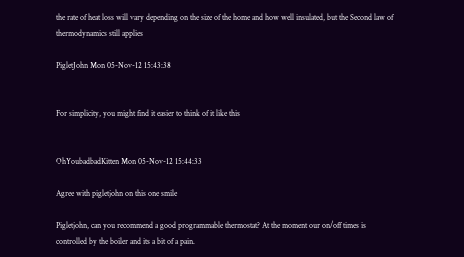the rate of heat loss will vary depending on the size of the home and how well insulated, but the Second law of thermodynamics still applies

PigletJohn Mon 05-Nov-12 15:43:38


For simplicity, you might find it easier to think of it like this


OhYoubadbadKitten Mon 05-Nov-12 15:44:33

Agree with pigletjohn on this one smile

Pigletjohn, can you recommend a good programmable thermostat? At the moment our on/off times is controlled by the boiler and its a bit of a pain.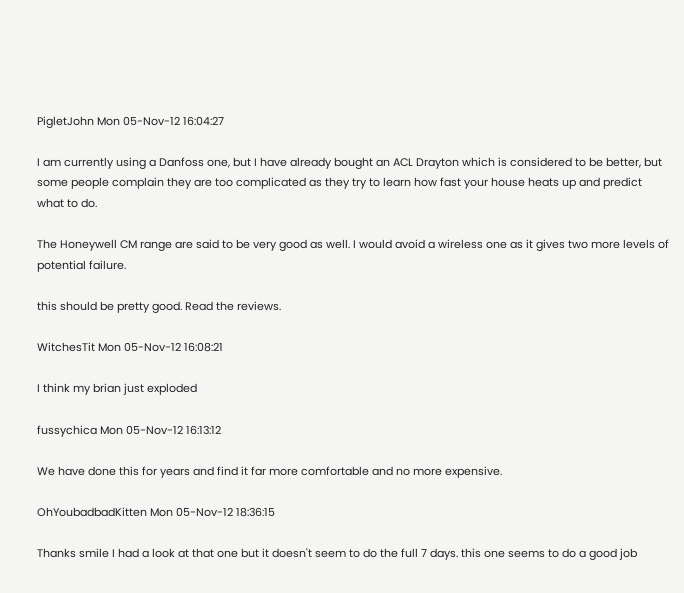PigletJohn Mon 05-Nov-12 16:04:27

I am currently using a Danfoss one, but I have already bought an ACL Drayton which is considered to be better, but some people complain they are too complicated as they try to learn how fast your house heats up and predict what to do.

The Honeywell CM range are said to be very good as well. I would avoid a wireless one as it gives two more levels of potential failure.

this should be pretty good. Read the reviews.

WitchesTit Mon 05-Nov-12 16:08:21

I think my brian just exploded

fussychica Mon 05-Nov-12 16:13:12

We have done this for years and find it far more comfortable and no more expensive.

OhYoubadbadKitten Mon 05-Nov-12 18:36:15

Thanks smile I had a look at that one but it doesn't seem to do the full 7 days. this one seems to do a good job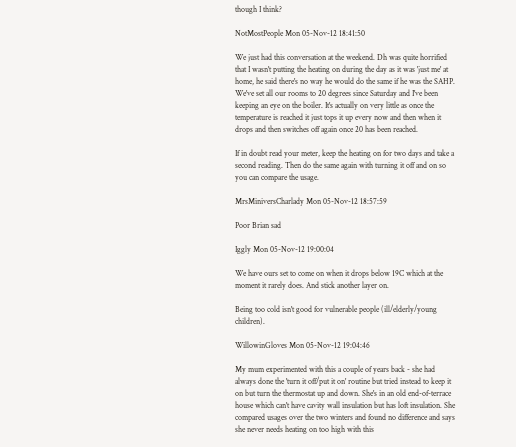though I think?

NotMostPeople Mon 05-Nov-12 18:41:50

We just had this conversation at the weekend. Dh was quite horrified that I wasn't putting the heating on during the day as it was 'just me' at home, he said there's no way he would do the same if he was the SAHP. We've set all our rooms to 20 degrees since Saturday and I've been keeping an eye on the boiler. It's actually on very little as once the temperature is reached it just tops it up every now and then when it drops and then switches off again once 20 has been reached.

If in doubt read your meter, keep the heating on for two days and take a second reading. Then do the same again with turning it off and on so you can compare the usage.

MrsMiniversCharlady Mon 05-Nov-12 18:57:59

Poor Brian sad

Iggly Mon 05-Nov-12 19:00:04

We have ours set to come on when it drops below 19C which at the moment it rarely does. And stick another layer on.

Being too cold isn't good for vulnerable people (ill/elderly/young children).

WillowinGloves Mon 05-Nov-12 19:04:46

My mum experimented with this a couple of years back - she had always done the 'turn it off/put it on' routine but tried instead to keep it on but turn the thermostat up and down. She's in an old end-of-terrace house which can't have cavity wall insulation but has loft insulation. She compared usages over the two winters and found no difference and says she never needs heating on too high with this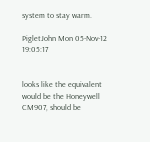system to stay warm.

PigletJohn Mon 05-Nov-12 19:05:17


looks like the equivalent would be the Honeywell CM907, should be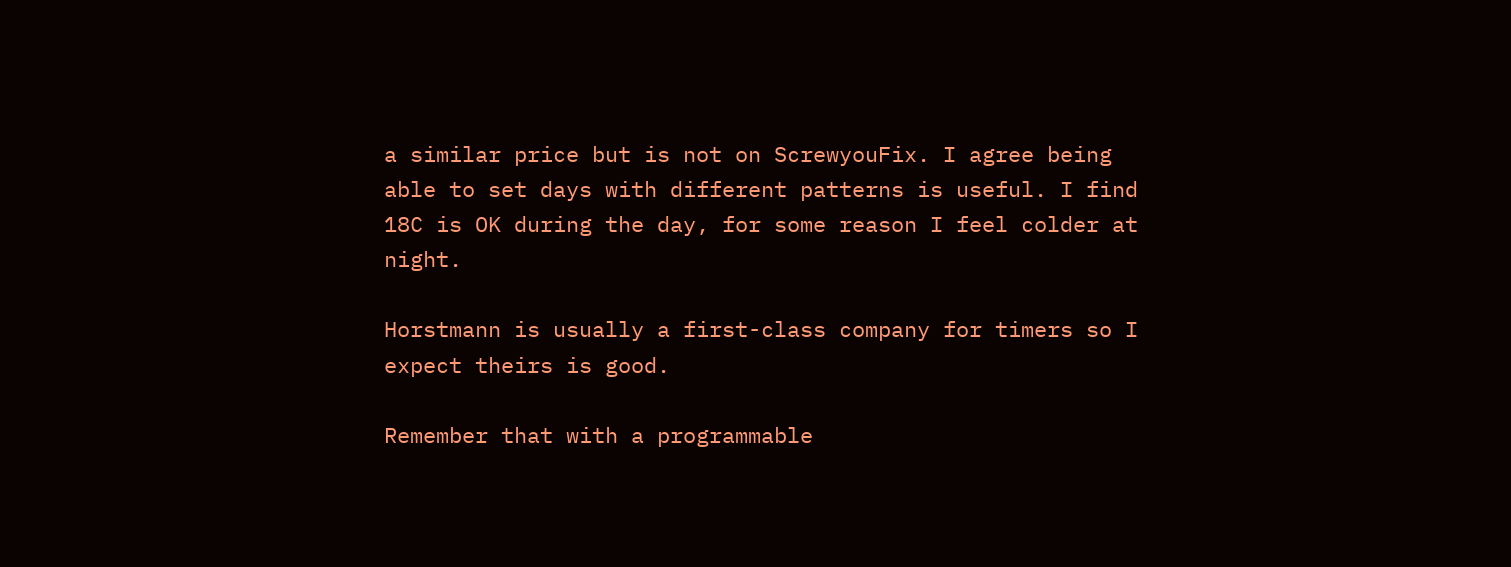a similar price but is not on ScrewyouFix. I agree being able to set days with different patterns is useful. I find 18C is OK during the day, for some reason I feel colder at night.

Horstmann is usually a first-class company for timers so I expect theirs is good.

Remember that with a programmable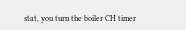stat, you turn the boiler CH timer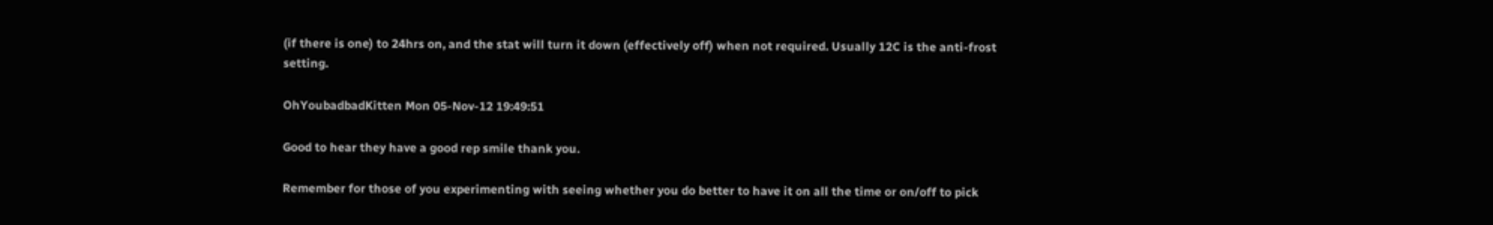(if there is one) to 24hrs on, and the stat will turn it down (effectively off) when not required. Usually 12C is the anti-frost setting.

OhYoubadbadKitten Mon 05-Nov-12 19:49:51

Good to hear they have a good rep smile thank you.

Remember for those of you experimenting with seeing whether you do better to have it on all the time or on/off to pick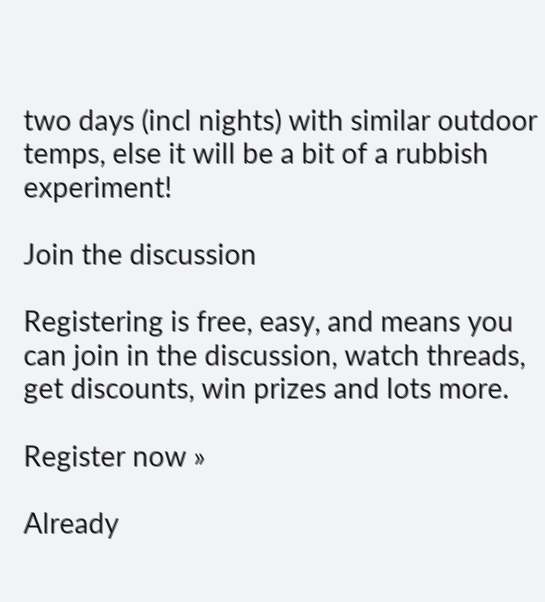two days (incl nights) with similar outdoor temps, else it will be a bit of a rubbish experiment!

Join the discussion

Registering is free, easy, and means you can join in the discussion, watch threads, get discounts, win prizes and lots more.

Register now »

Already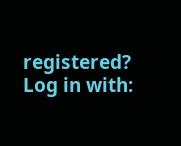registered? Log in with: